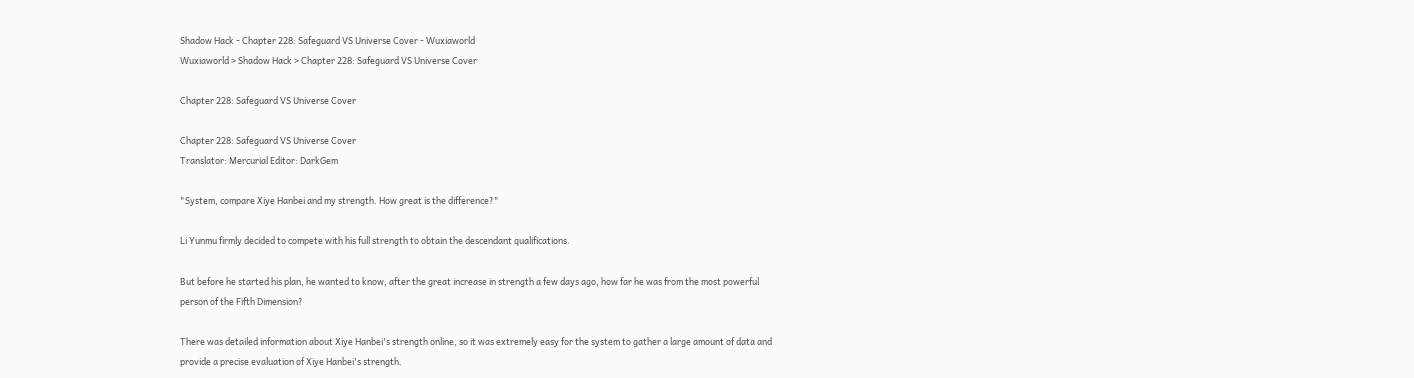Shadow Hack - Chapter 228: Safeguard VS Universe Cover - Wuxiaworld
Wuxiaworld > Shadow Hack > Chapter 228: Safeguard VS Universe Cover

Chapter 228: Safeguard VS Universe Cover

Chapter 228: Safeguard VS Universe Cover
Translator: Mercurial Editor: DarkGem

"System, compare Xiye Hanbei and my strength. How great is the difference?"

Li Yunmu firmly decided to compete with his full strength to obtain the descendant qualifications.

But before he started his plan, he wanted to know, after the great increase in strength a few days ago, how far he was from the most powerful person of the Fifth Dimension?

There was detailed information about Xiye Hanbei's strength online, so it was extremely easy for the system to gather a large amount of data and provide a precise evaluation of Xiye Hanbei's strength.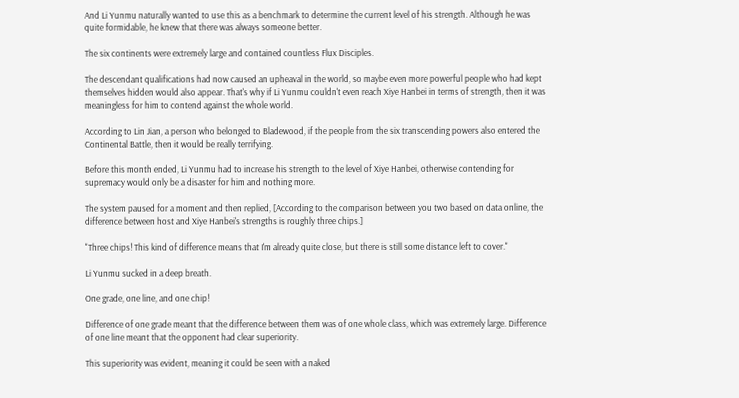And Li Yunmu naturally wanted to use this as a benchmark to determine the current level of his strength. Although he was quite formidable, he knew that there was always someone better.

The six continents were extremely large and contained countless Flux Disciples.

The descendant qualifications had now caused an upheaval in the world, so maybe even more powerful people who had kept themselves hidden would also appear. That's why if Li Yunmu couldn't even reach Xiye Hanbei in terms of strength, then it was meaningless for him to contend against the whole world.

According to Lin Jian, a person who belonged to Bladewood, if the people from the six transcending powers also entered the Continental Battle, then it would be really terrifying.

Before this month ended, Li Yunmu had to increase his strength to the level of Xiye Hanbei, otherwise contending for supremacy would only be a disaster for him and nothing more.

The system paused for a moment and then replied, [According to the comparison between you two based on data online, the difference between host and Xiye Hanbei's strengths is roughly three chips.]

"Three chips! This kind of difference means that I'm already quite close, but there is still some distance left to cover."

Li Yunmu sucked in a deep breath.

One grade, one line, and one chip!

Difference of one grade meant that the difference between them was of one whole class, which was extremely large. Difference of one line meant that the opponent had clear superiority.

This superiority was evident, meaning it could be seen with a naked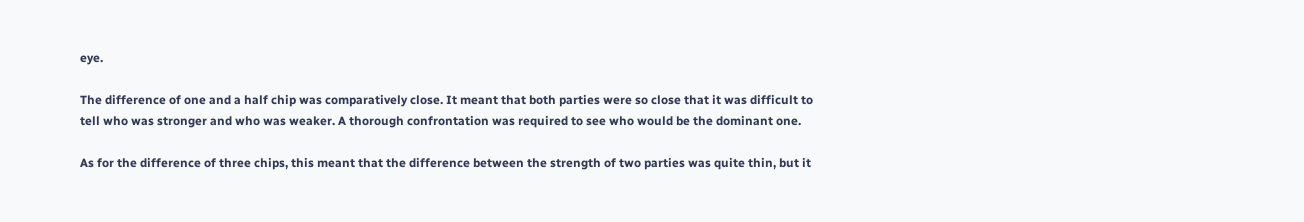eye.

The difference of one and a half chip was comparatively close. It meant that both parties were so close that it was difficult to tell who was stronger and who was weaker. A thorough confrontation was required to see who would be the dominant one.

As for the difference of three chips, this meant that the difference between the strength of two parties was quite thin, but it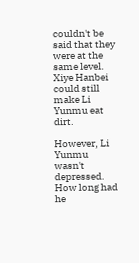couldn't be said that they were at the same level. Xiye Hanbei could still make Li Yunmu eat dirt.

However, Li Yunmu wasn't depressed. How long had he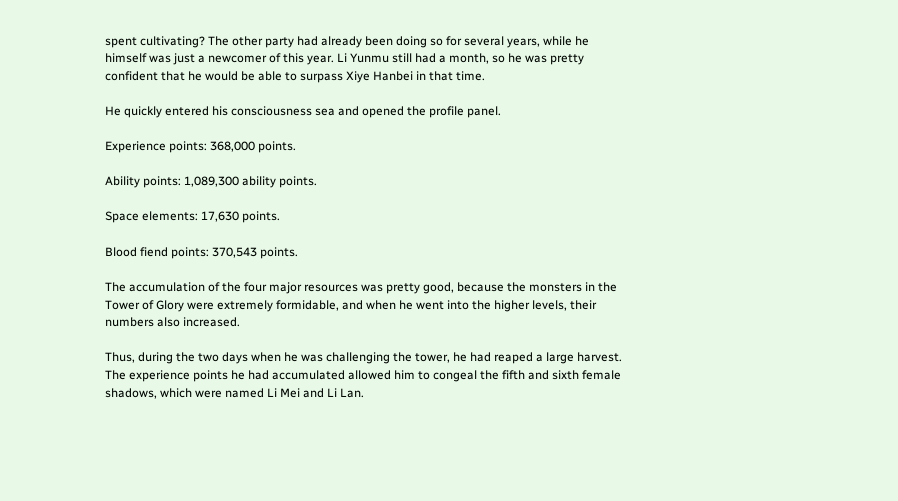spent cultivating? The other party had already been doing so for several years, while he himself was just a newcomer of this year. Li Yunmu still had a month, so he was pretty confident that he would be able to surpass Xiye Hanbei in that time.

He quickly entered his consciousness sea and opened the profile panel.

Experience points: 368,000 points.

Ability points: 1,089,300 ability points.

Space elements: 17,630 points.

Blood fiend points: 370,543 points.

The accumulation of the four major resources was pretty good, because the monsters in the Tower of Glory were extremely formidable, and when he went into the higher levels, their numbers also increased.

Thus, during the two days when he was challenging the tower, he had reaped a large harvest. The experience points he had accumulated allowed him to congeal the fifth and sixth female shadows, which were named Li Mei and Li Lan.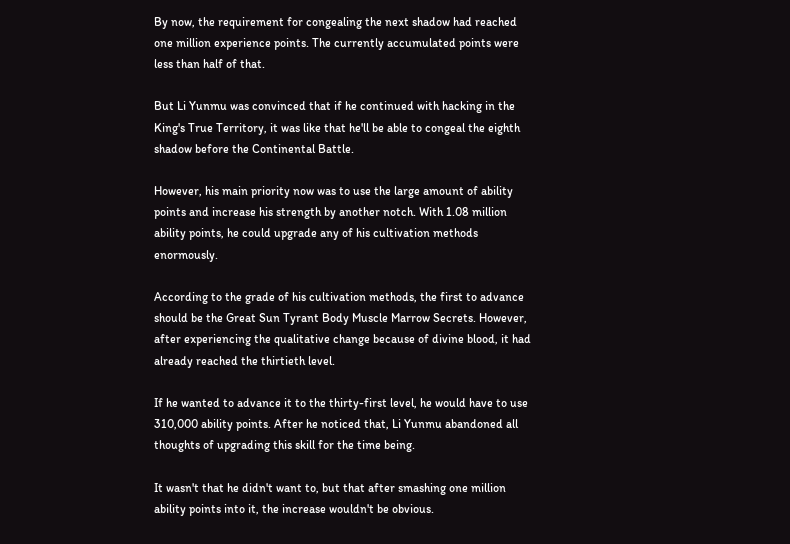By now, the requirement for congealing the next shadow had reached one million experience points. The currently accumulated points were less than half of that.

But Li Yunmu was convinced that if he continued with hacking in the King's True Territory, it was like that he'll be able to congeal the eighth shadow before the Continental Battle.

However, his main priority now was to use the large amount of ability points and increase his strength by another notch. With 1.08 million ability points, he could upgrade any of his cultivation methods enormously.

According to the grade of his cultivation methods, the first to advance should be the Great Sun Tyrant Body Muscle Marrow Secrets. However, after experiencing the qualitative change because of divine blood, it had already reached the thirtieth level.

If he wanted to advance it to the thirty-first level, he would have to use 310,000 ability points. After he noticed that, Li Yunmu abandoned all thoughts of upgrading this skill for the time being.

It wasn't that he didn't want to, but that after smashing one million ability points into it, the increase wouldn't be obvious.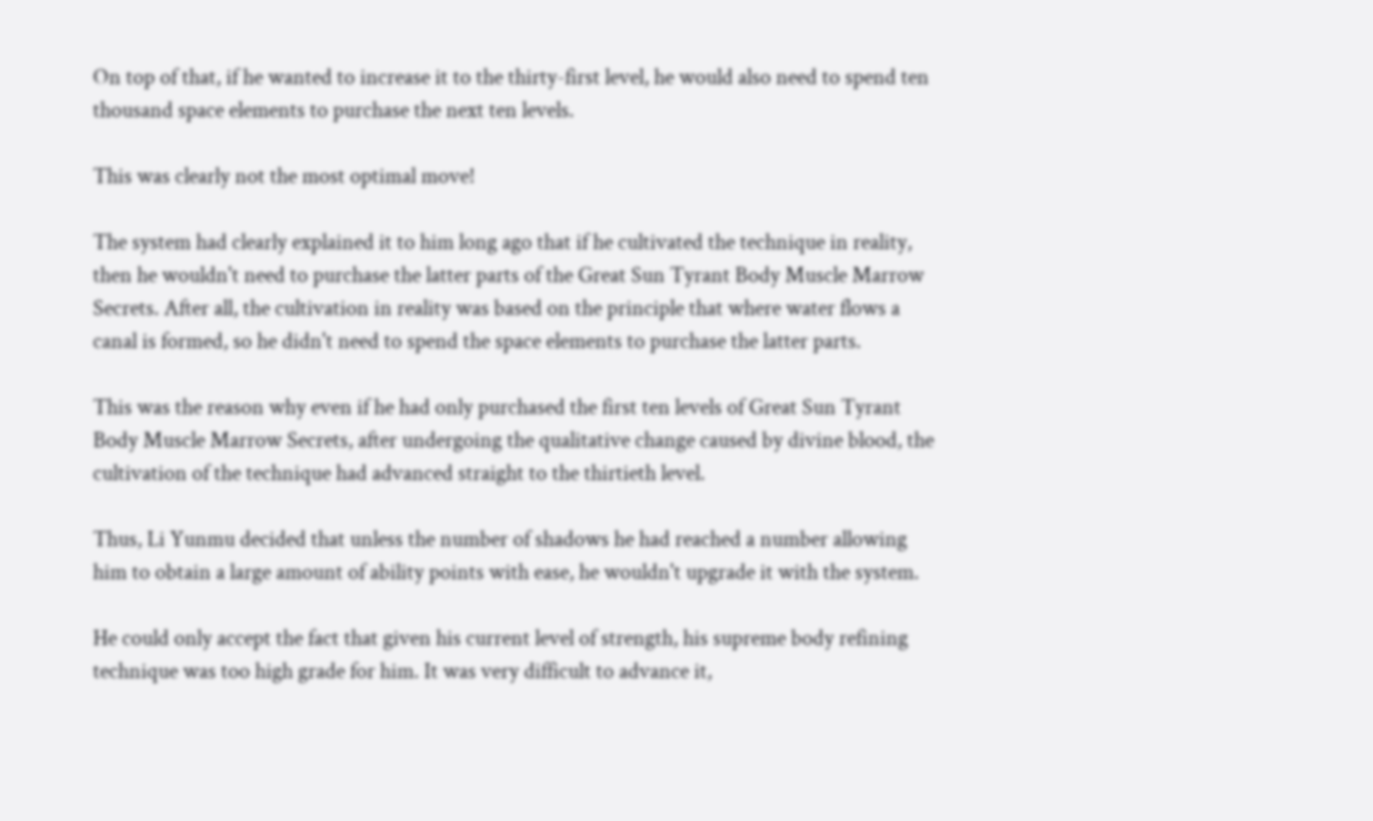On top of that, if he wanted to increase it to the thirty-first level, he would also need to spend ten thousand space elements to purchase the next ten levels.

This was clearly not the most optimal move!

The system had clearly explained it to him long ago that if he cultivated the technique in reality, then he wouldn't need to purchase the latter parts of the Great Sun Tyrant Body Muscle Marrow Secrets. After all, the cultivation in reality was based on the principle that where water flows a canal is formed, so he didn't need to spend the space elements to purchase the latter parts.

This was the reason why even if he had only purchased the first ten levels of Great Sun Tyrant Body Muscle Marrow Secrets, after undergoing the qualitative change caused by divine blood, the cultivation of the technique had advanced straight to the thirtieth level.

Thus, Li Yunmu decided that unless the number of shadows he had reached a number allowing him to obtain a large amount of ability points with ease, he wouldn't upgrade it with the system.

He could only accept the fact that given his current level of strength, his supreme body refining technique was too high grade for him. It was very difficult to advance it,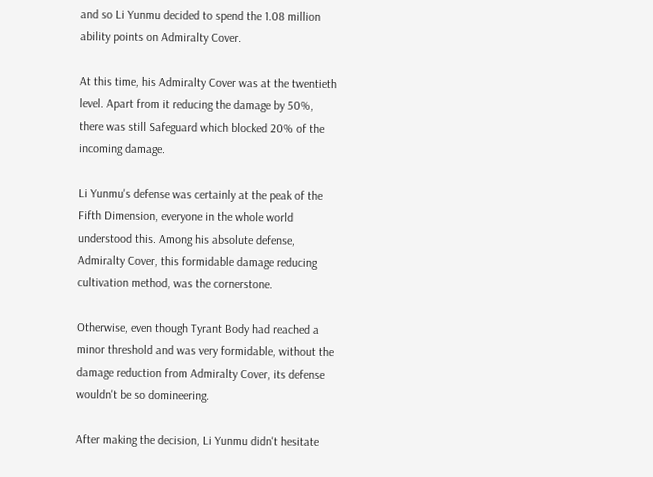and so Li Yunmu decided to spend the 1.08 million ability points on Admiralty Cover.

At this time, his Admiralty Cover was at the twentieth level. Apart from it reducing the damage by 50%, there was still Safeguard which blocked 20% of the incoming damage.

Li Yunmu's defense was certainly at the peak of the Fifth Dimension, everyone in the whole world understood this. Among his absolute defense, Admiralty Cover, this formidable damage reducing cultivation method, was the cornerstone.

Otherwise, even though Tyrant Body had reached a minor threshold and was very formidable, without the damage reduction from Admiralty Cover, its defense wouldn't be so domineering.

After making the decision, Li Yunmu didn't hesitate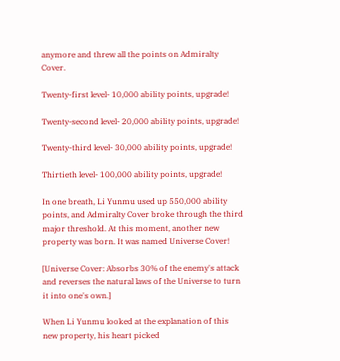anymore and threw all the points on Admiralty Cover.

Twenty-first level- 10,000 ability points, upgrade!

Twenty-second level- 20,000 ability points, upgrade!

Twenty-third level- 30,000 ability points, upgrade!

Thirtieth level- 100,000 ability points, upgrade!

In one breath, Li Yunmu used up 550,000 ability points, and Admiralty Cover broke through the third major threshold. At this moment, another new property was born. It was named Universe Cover!

[Universe Cover: Absorbs 30% of the enemy's attack and reverses the natural laws of the Universe to turn it into one's own.]

When Li Yunmu looked at the explanation of this new property, his heart picked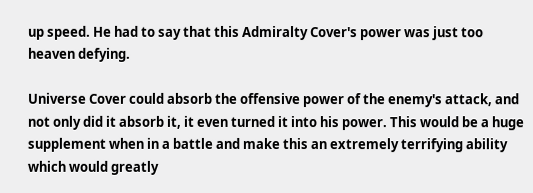up speed. He had to say that this Admiralty Cover's power was just too heaven defying.

Universe Cover could absorb the offensive power of the enemy's attack, and not only did it absorb it, it even turned it into his power. This would be a huge supplement when in a battle and make this an extremely terrifying ability which would greatly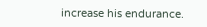increase his endurance.